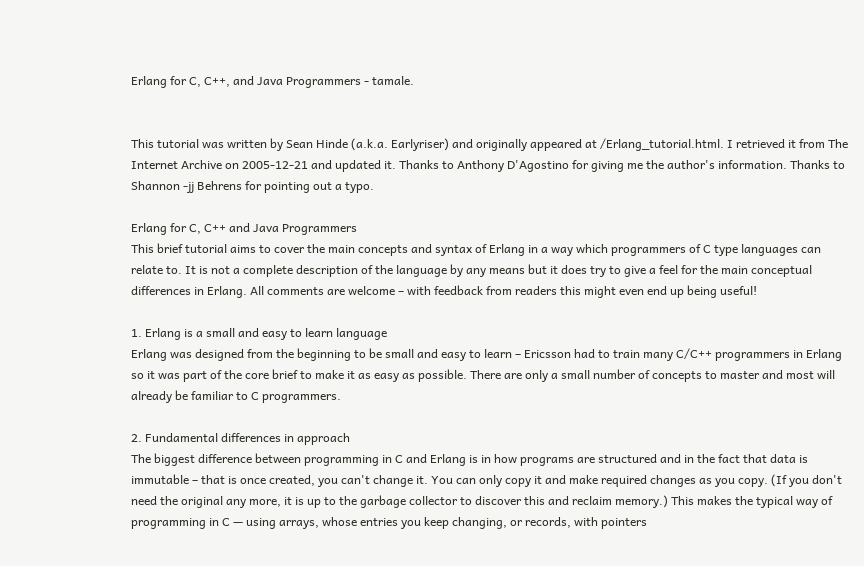Erlang for C, C++, and Java Programmers - tamale.


This tutorial was written by Sean Hinde (a.k.a. Earlyriser) and originally appeared at /Erlang_tutorial.html. I retrieved it from The Internet Archive on 2005-12-21 and updated it. Thanks to Anthony D'Agostino for giving me the author's information. Thanks to Shannon -jj Behrens for pointing out a typo.

Erlang for C, C++ and Java Programmers
This brief tutorial aims to cover the main concepts and syntax of Erlang in a way which programmers of C type languages can relate to. It is not a complete description of the language by any means but it does try to give a feel for the main conceptual differences in Erlang. All comments are welcome – with feedback from readers this might even end up being useful!

1. Erlang is a small and easy to learn language
Erlang was designed from the beginning to be small and easy to learn – Ericsson had to train many C/C++ programmers in Erlang so it was part of the core brief to make it as easy as possible. There are only a small number of concepts to master and most will already be familiar to C programmers.

2. Fundamental differences in approach
The biggest difference between programming in C and Erlang is in how programs are structured and in the fact that data is immutable – that is once created, you can't change it. You can only copy it and make required changes as you copy. (If you don't need the original any more, it is up to the garbage collector to discover this and reclaim memory.) This makes the typical way of programming in C — using arrays, whose entries you keep changing, or records, with pointers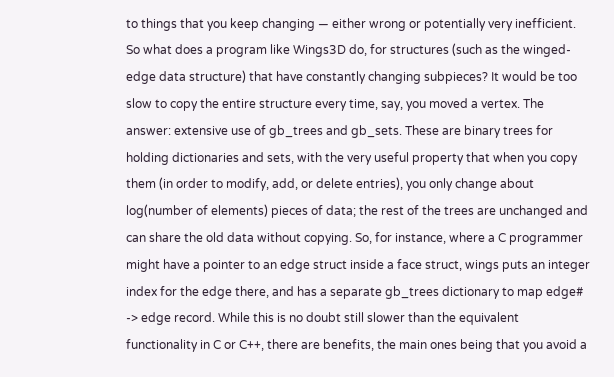to things that you keep changing — either wrong or potentially very inefficient. So what does a program like Wings3D do, for structures (such as the winged-edge data structure) that have constantly changing subpieces? It would be too slow to copy the entire structure every time, say, you moved a vertex. The answer: extensive use of gb_trees and gb_sets. These are binary trees for holding dictionaries and sets, with the very useful property that when you copy them (in order to modify, add, or delete entries), you only change about log(number of elements) pieces of data; the rest of the trees are unchanged and can share the old data without copying. So, for instance, where a C programmer might have a pointer to an edge struct inside a face struct, wings puts an integer index for the edge there, and has a separate gb_trees dictionary to map edge# -> edge record. While this is no doubt still slower than the equivalent functionality in C or C++, there are benefits, the main ones being that you avoid a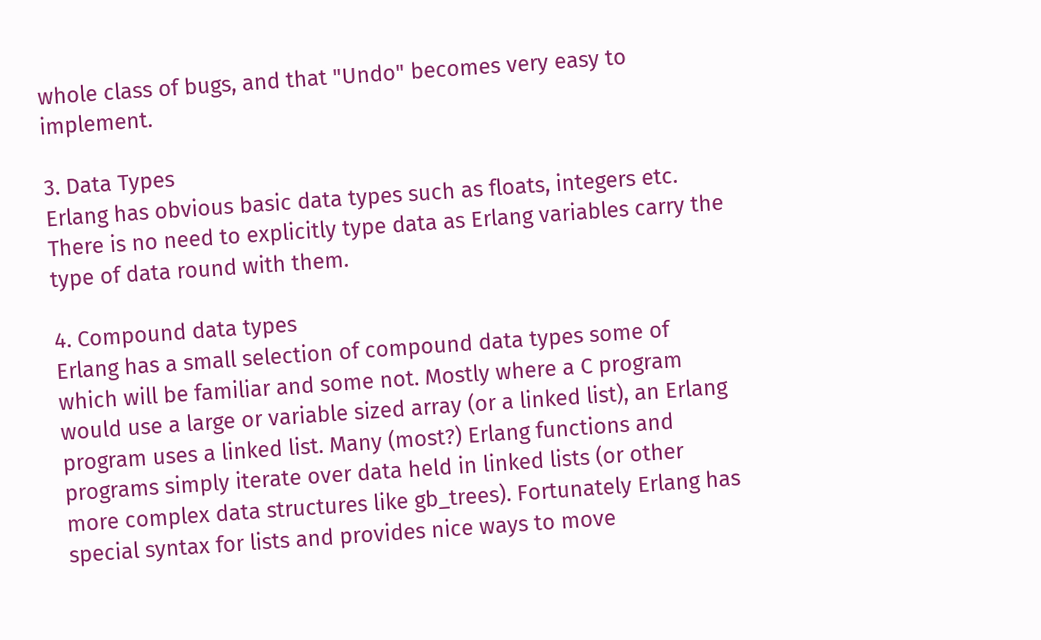whole class of bugs, and that "Undo" becomes very easy to implement.

3. Data Types
Erlang has obvious basic data types such as floats, integers etc. There is no need to explicitly type data as Erlang variables carry the type of data round with them.

4. Compound data types
Erlang has a small selection of compound data types some of which will be familiar and some not. Mostly where a C program would use a large or variable sized array (or a linked list), an Erlang program uses a linked list. Many (most?) Erlang functions and programs simply iterate over data held in linked lists (or other more complex data structures like gb_trees). Fortunately Erlang has special syntax for lists and provides nice ways to move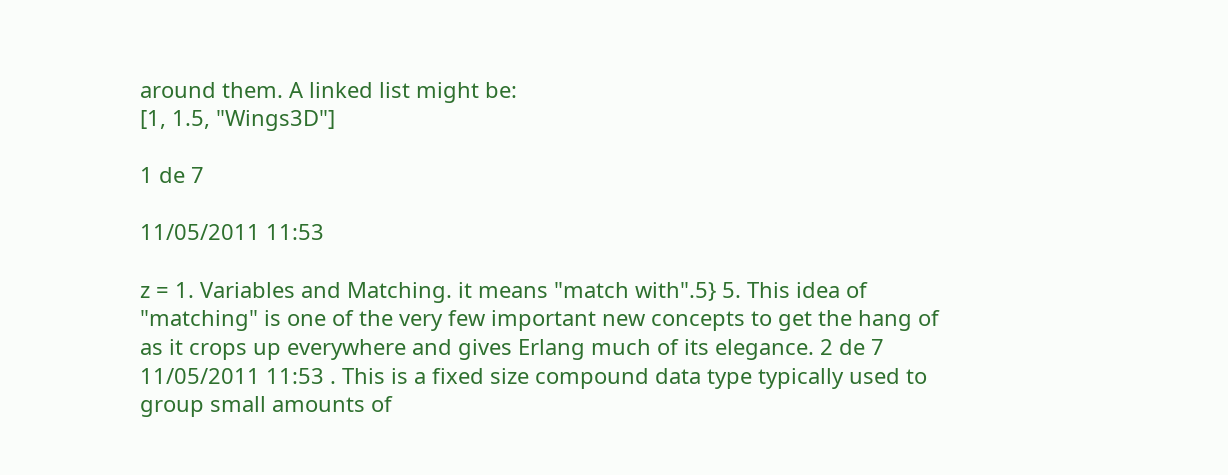around them. A linked list might be:
[1, 1.5, "Wings3D"]

1 de 7

11/05/2011 11:53

z = 1. Variables and Matching. it means "match with".5} 5. This idea of "matching" is one of the very few important new concepts to get the hang of as it crops up everywhere and gives Erlang much of its elegance. 2 de 7 11/05/2011 11:53 . This is a fixed size compound data type typically used to group small amounts of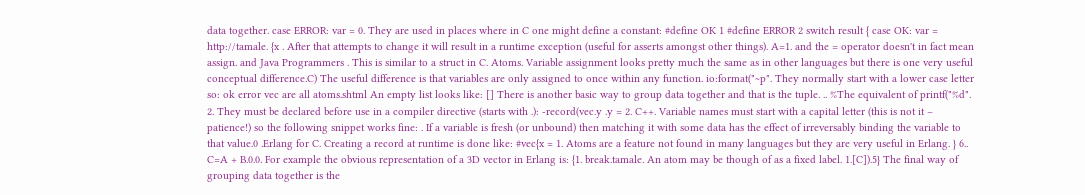data together. case ERROR: var = 0. They are used in places where in C one might define a constant: #define OK 1 #define ERROR 2 switch result { case OK: var = http://tamale. {x . After that attempts to change it will result in a runtime exception (useful for asserts amongst other things). A=1. and the = operator doesn't in fact mean assign. and Java Programmers . This is similar to a struct in C. Atoms. Variable assignment looks pretty much the same as in other languages but there is one very useful conceptual difference.C) The useful difference is that variables are only assigned to once within any function. io:format("~p". They normally start with a lower case letter so: ok error vec are all atoms.shtml An empty list looks like: [] There is another basic way to group data together and that is the tuple. .. %The equivalent of printf("%d". 2. They must be declared before use in a compiler directive (starts with .): -record(vec.y .y = 2. C++. Variable names must start with a capital letter (this is not it – patience!) so the following snippet works fine: . If a variable is fresh (or unbound) then matching it with some data has the effect of irreversably binding the variable to that value.0 .Erlang for C. Creating a record at runtime is done like: #vec{x = 1. Atoms are a feature not found in many languages but they are very useful in Erlang. } 6.. C=A + B.0.0. For example the obvious representation of a 3D vector in Erlang is: {1. break.tamale. An atom may be though of as a fixed label. 1.[C]).5} The final way of grouping data together is the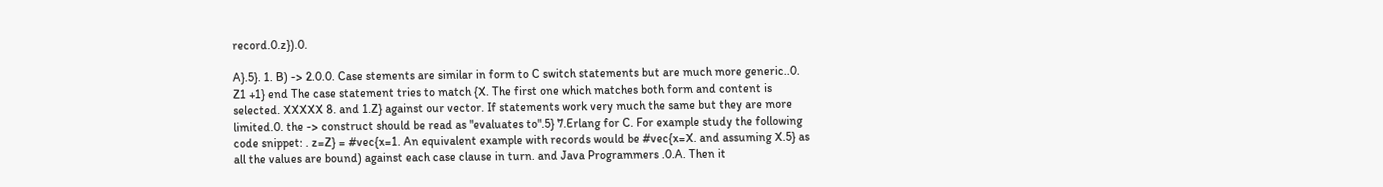record.0.z}).0.

A}.5}. 1. B) -> 2.0.0. Case stements are similar in form to C switch statements but are much more generic..0. Z1 +1} end The case statement tries to match {X. The first one which matches both form and content is selected. XXXXX 8. and 1.Z} against our vector. If statements work very much the same but they are more limited.0. the -> construct should be read as "evaluates to".5} 7.Erlang for C. For example study the following code snippet: . z=Z} = #vec{x=1. An equivalent example with records would be #vec{x=X. and assuming X.5} as all the values are bound) against each case clause in turn. and Java Programmers .0.A. Then it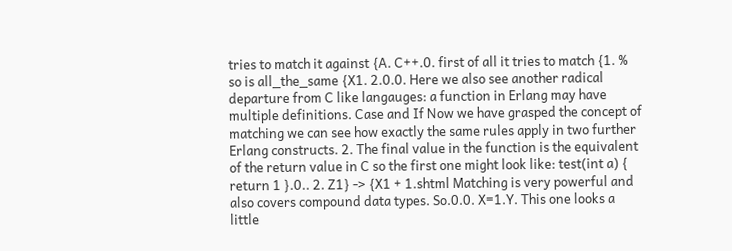tries to match it against {A. C++.0. first of all it tries to match {1. % so is all_the_same {X1. 2.0.0. Here we also see another radical departure from C like langauges: a function in Erlang may have multiple definitions. Case and If Now we have grasped the concept of matching we can see how exactly the same rules apply in two further Erlang constructs. 2. The final value in the function is the equivalent of the return value in C so the first one might look like: test(int a) { return 1 }.0.. 2. Z1} -> {X1 + 1.shtml Matching is very powerful and also covers compound data types. So.0.0. X=1.Y. This one looks a little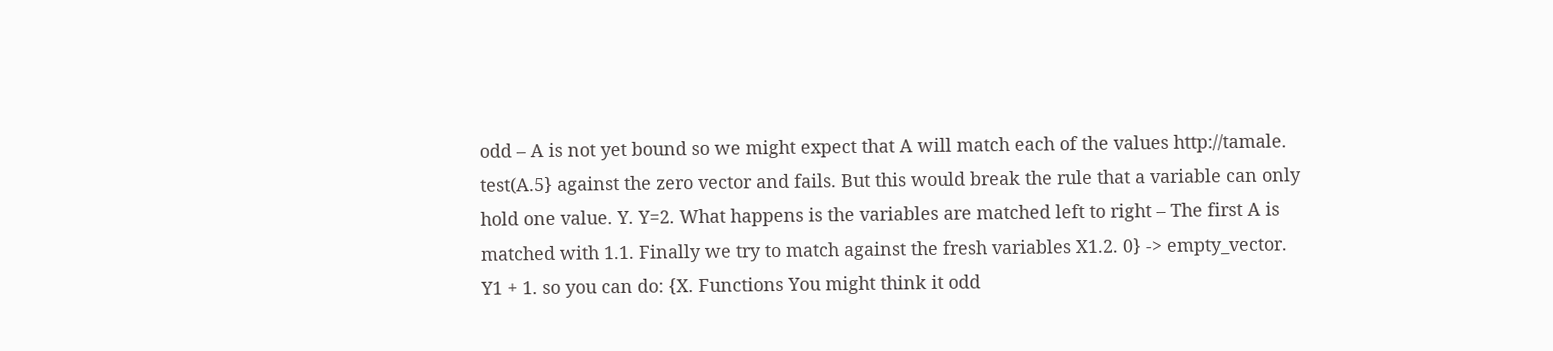odd – A is not yet bound so we might expect that A will match each of the values http://tamale. test(A.5} against the zero vector and fails. But this would break the rule that a variable can only hold one value. Y. Y=2. What happens is the variables are matched left to right – The first A is matched with 1.1. Finally we try to match against the fresh variables X1.2. 0} -> empty_vector. Y1 + 1. so you can do: {X. Functions You might think it odd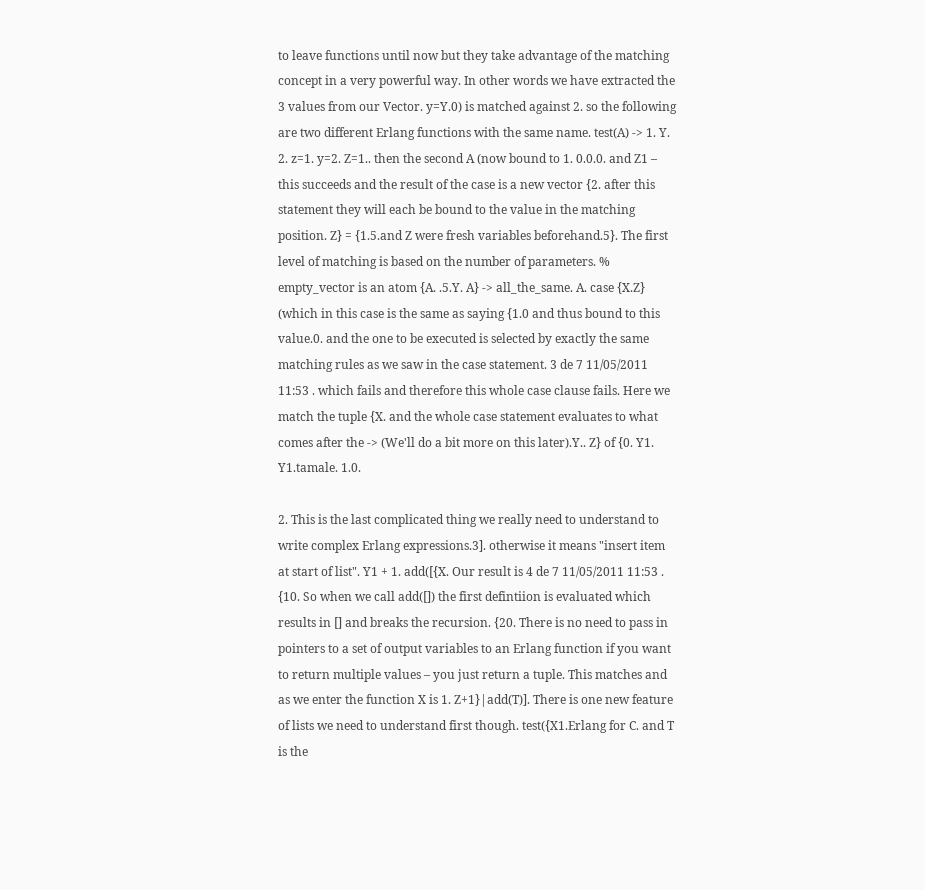to leave functions until now but they take advantage of the matching concept in a very powerful way. In other words we have extracted the 3 values from our Vector. y=Y.0) is matched against 2. so the following are two different Erlang functions with the same name. test(A) -> 1. Y. 2. z=1. y=2. Z=1.. then the second A (now bound to 1. 0.0.0. and Z1 – this succeeds and the result of the case is a new vector {2. after this statement they will each be bound to the value in the matching position. Z} = {1.5.and Z were fresh variables beforehand.5}. The first level of matching is based on the number of parameters. % empty_vector is an atom {A. .5.Y. A} -> all_the_same. A. case {X.Z} (which in this case is the same as saying {1.0 and thus bound to this value.0. and the one to be executed is selected by exactly the same matching rules as we saw in the case statement. 3 de 7 11/05/2011 11:53 . which fails and therefore this whole case clause fails. Here we match the tuple {X. and the whole case statement evaluates to what comes after the -> (We'll do a bit more on this later).Y.. Z} of {0. Y1. Y1.tamale. 1.0.

2. This is the last complicated thing we really need to understand to write complex Erlang expressions.3]. otherwise it means "insert item at start of list". Y1 + 1. add([{X. Our result is 4 de 7 11/05/2011 11:53 . {10. So when we call add([]) the first defintiion is evaluated which results in [] and breaks the recursion. {20. There is no need to pass in pointers to a set of output variables to an Erlang function if you want to return multiple values – you just return a tuple. This matches and as we enter the function X is 1. Z+1}|add(T)]. There is one new feature of lists we need to understand first though. test({X1.Erlang for C. and T is the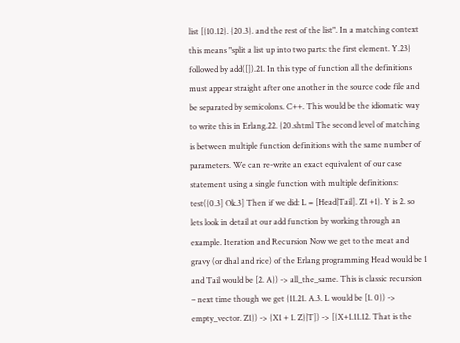list [{10.12}. {20.3}. and the rest of the list". In a matching context this means "split a list up into two parts: the first element. Y.23} followed by add([]).21. In this type of function all the definitions must appear straight after one another in the source code file and be separated by semicolons. C++. This would be the idiomatic way to write this in Erlang.22. {20.shtml The second level of matching is between multiple function definitions with the same number of parameters. We can re-write an exact equivalent of our case statement using a single function with multiple definitions: test({0.3] Ok.3] Then if we did: L = [Head|Tail]. Z1 +1}. Y is 2. so lets look in detail at our add function by working through an example. Iteration and Recursion Now we get to the meat and gravy (or dhal and rice) of the Erlang programming Head would be 1 and Tail would be [2. A}) -> all_the_same. This is classic recursion – next time though we get {11.21. A.3. L would be [1. 0}) -> empty_vector. Z1}) -> {X1 + 1. Z}|T]) -> [{X+1.11.12. That is the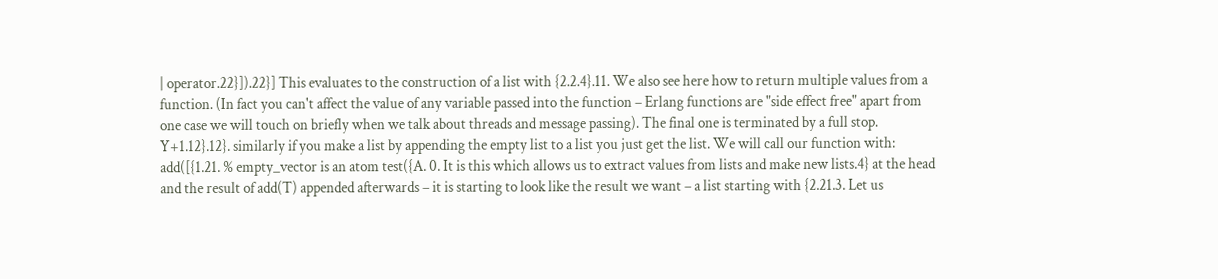| operator.22}]).22}] This evaluates to the construction of a list with {2.2.4}.11. We also see here how to return multiple values from a function. (In fact you can't affect the value of any variable passed into the function – Erlang functions are "side effect free" apart from one case we will touch on briefly when we talk about threads and message passing). The final one is terminated by a full stop. Y+1.12}.12}. similarly if you make a list by appending the empty list to a list you just get the list. We will call our function with: add([{1.21. % empty_vector is an atom test({A. 0. It is this which allows us to extract values from lists and make new lists.4} at the head and the result of add(T) appended afterwards – it is starting to look like the result we want – a list starting with {2.21.3. Let us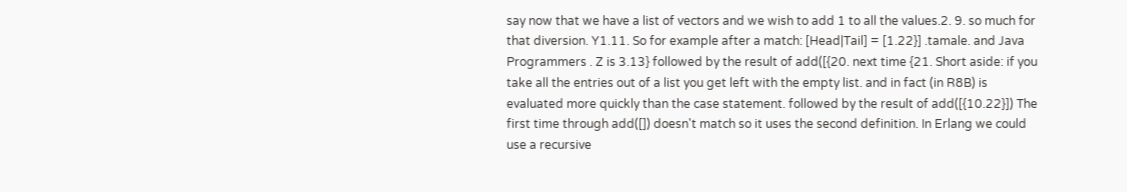say now that we have a list of vectors and we wish to add 1 to all the values.2. 9. so much for that diversion. Y1.11. So for example after a match: [Head|Tail] = [1.22}] .tamale. and Java Programmers . Z is 3.13} followed by the result of add([{20. next time {21. Short aside: if you take all the entries out of a list you get left with the empty list. and in fact (in R8B) is evaluated more quickly than the case statement. followed by the result of add([{10.22}]) The first time through add([]) doesn't match so it uses the second definition. In Erlang we could use a recursive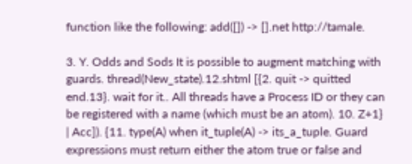function like the following: add([]) -> [].net http://tamale.

3. Y. Odds and Sods It is possible to augment matching with guards. thread(New_state).12.shtml [{2. quit -> quitted end.13}. wait for it.. All threads have a Process ID or they can be registered with a name (which must be an atom). 10. Z+1} | Acc]). {11. type(A) when it_tuple(A) -> its_a_tuple. Guard expressions must return either the atom true or false and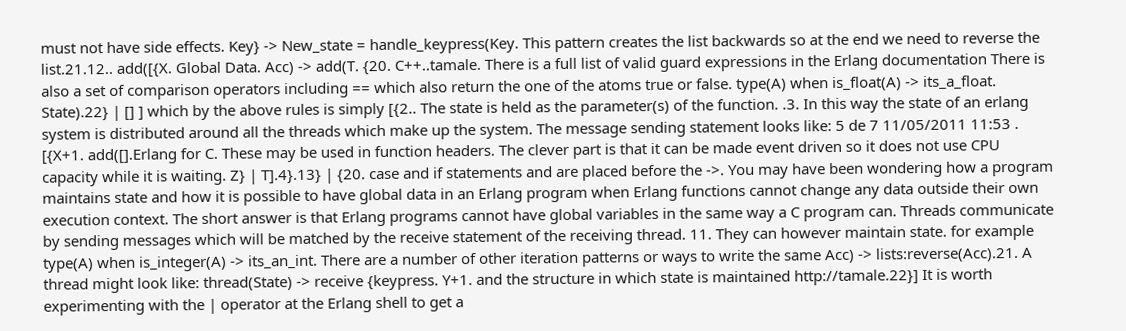must not have side effects. Key} -> New_state = handle_keypress(Key. This pattern creates the list backwards so at the end we need to reverse the list.21.12.. add([{X. Global Data. Acc) -> add(T. {20. C++..tamale. There is a full list of valid guard expressions in the Erlang documentation There is also a set of comparison operators including == which also return the one of the atoms true or false. type(A) when is_float(A) -> its_a_float. State).22} | [] ] which by the above rules is simply [{2.. The state is held as the parameter(s) of the function. .3. In this way the state of an erlang system is distributed around all the threads which make up the system. The message sending statement looks like: 5 de 7 11/05/2011 11:53 . [{X+1. add([].Erlang for C. These may be used in function headers. The clever part is that it can be made event driven so it does not use CPU capacity while it is waiting. Z} | T].4}.13} | {20. case and if statements and are placed before the ->. You may have been wondering how a program maintains state and how it is possible to have global data in an Erlang program when Erlang functions cannot change any data outside their own execution context. The short answer is that Erlang programs cannot have global variables in the same way a C program can. Threads communicate by sending messages which will be matched by the receive statement of the receiving thread. 11. They can however maintain state. for example type(A) when is_integer(A) -> its_an_int. There are a number of other iteration patterns or ways to write the same Acc) -> lists:reverse(Acc).21. A thread might look like: thread(State) -> receive {keypress. Y+1. and the structure in which state is maintained http://tamale.22}] It is worth experimenting with the | operator at the Erlang shell to get a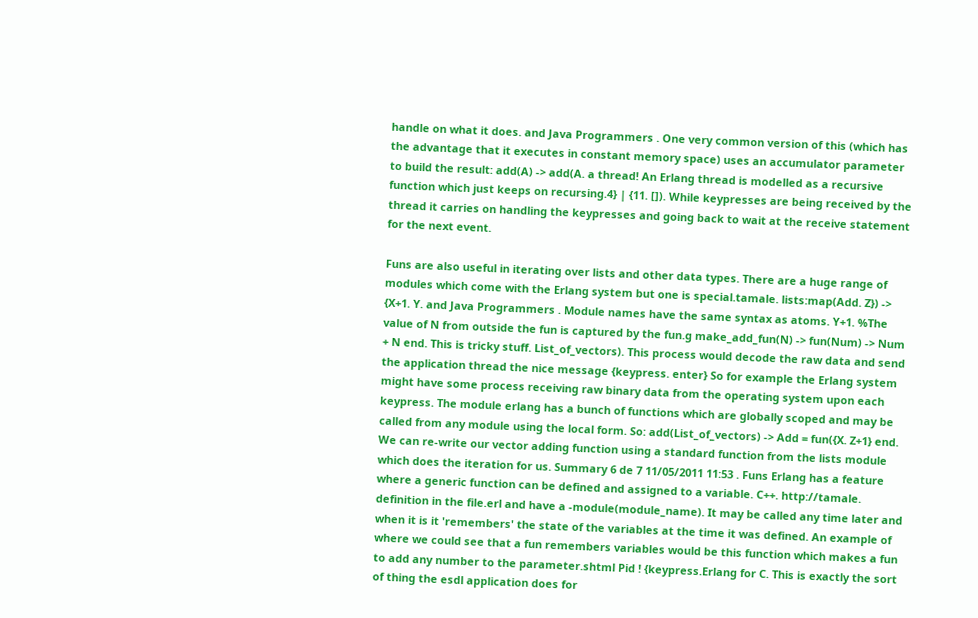handle on what it does. and Java Programmers . One very common version of this (which has the advantage that it executes in constant memory space) uses an accumulator parameter to build the result: add(A) -> add(A. a thread! An Erlang thread is modelled as a recursive function which just keeps on recursing.4} | {11. []). While keypresses are being received by the thread it carries on handling the keypresses and going back to wait at the receive statement for the next event.

Funs are also useful in iterating over lists and other data types. There are a huge range of modules which come with the Erlang system but one is special.tamale. lists:map(Add. Z}) -> {X+1. Y. and Java Programmers . Module names have the same syntax as atoms. Y+1. %The value of N from outside the fun is captured by the fun.g make_add_fun(N) -> fun(Num) -> Num + N end. This is tricky stuff. List_of_vectors). This process would decode the raw data and send the application thread the nice message {keypress. enter} So for example the Erlang system might have some process receiving raw binary data from the operating system upon each keypress. The module erlang has a bunch of functions which are globally scoped and may be called from any module using the local form. So: add(List_of_vectors) -> Add = fun({X. Z+1} end. We can re-write our vector adding function using a standard function from the lists module which does the iteration for us. Summary 6 de 7 11/05/2011 11:53 . Funs Erlang has a feature where a generic function can be defined and assigned to a variable. C++. http://tamale. definition in the file.erl and have a -module(module_name). It may be called any time later and when it is it 'remembers' the state of the variables at the time it was defined. An example of where we could see that a fun remembers variables would be this function which makes a fun to add any number to the parameter.shtml Pid ! {keypress.Erlang for C. This is exactly the sort of thing the esdl application does for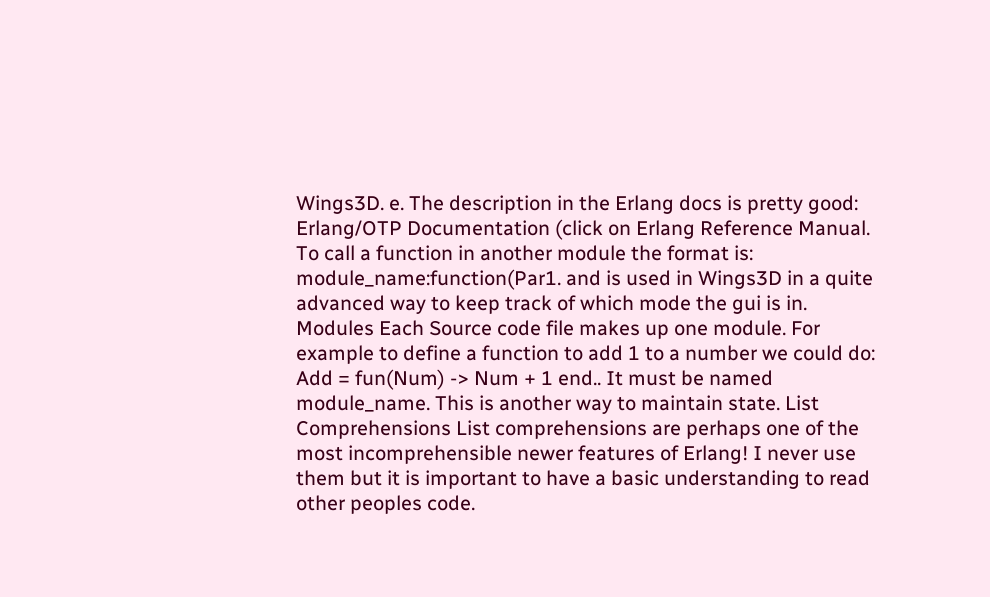Wings3D. e. The description in the Erlang docs is pretty good: Erlang/OTP Documentation (click on Erlang Reference Manual. To call a function in another module the format is: module_name:function(Par1. and is used in Wings3D in a quite advanced way to keep track of which mode the gui is in. Modules Each Source code file makes up one module. For example to define a function to add 1 to a number we could do: Add = fun(Num) -> Num + 1 end.. It must be named module_name. This is another way to maintain state. List Comprehensions List comprehensions are perhaps one of the most incomprehensible newer features of Erlang! I never use them but it is important to have a basic understanding to read other peoples code.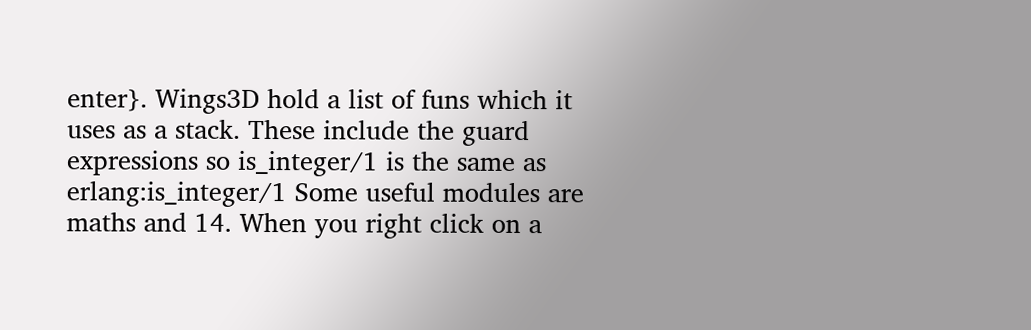enter}. Wings3D hold a list of funs which it uses as a stack. These include the guard expressions so is_integer/1 is the same as erlang:is_integer/1 Some useful modules are maths and 14. When you right click on a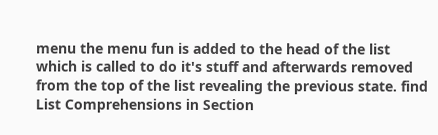menu the menu fun is added to the head of the list which is called to do it's stuff and afterwards removed from the top of the list revealing the previous state. find List Comprehensions in Section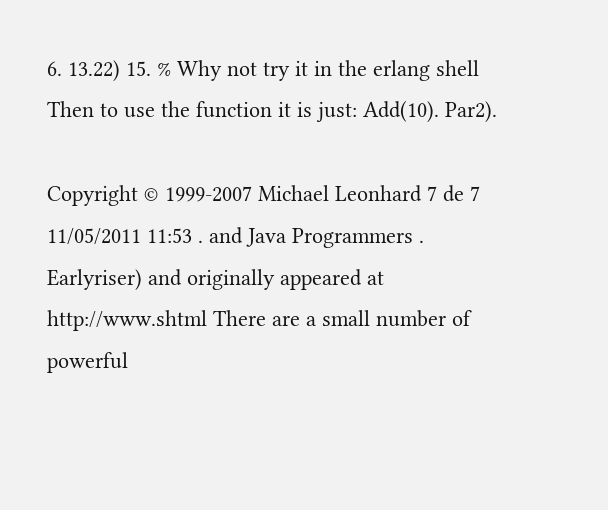6. 13.22) 15. % Why not try it in the erlang shell Then to use the function it is just: Add(10). Par2).

Copyright © 1999-2007 Michael Leonhard 7 de 7 11/05/2011 11:53 . and Java Programmers . Earlyriser) and originally appeared at http://www.shtml There are a small number of powerful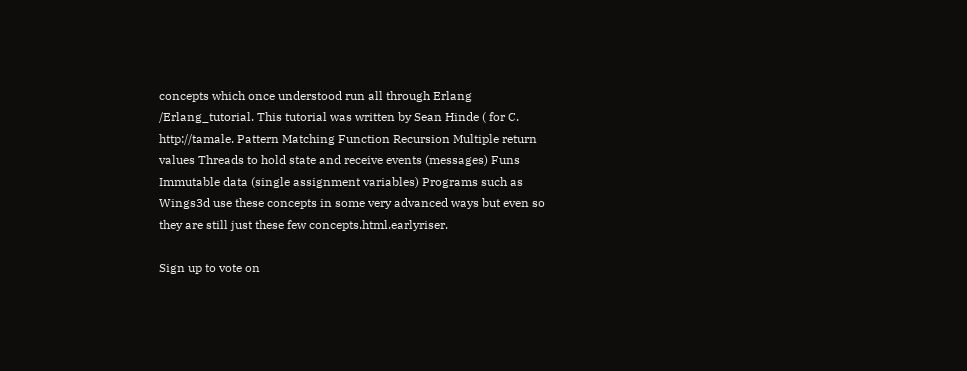concepts which once understood run all through Erlang /Erlang_tutorial. This tutorial was written by Sean Hinde ( for C. http://tamale. Pattern Matching Function Recursion Multiple return values Threads to hold state and receive events (messages) Funs Immutable data (single assignment variables) Programs such as Wings3d use these concepts in some very advanced ways but even so they are still just these few concepts.html.earlyriser.

Sign up to vote on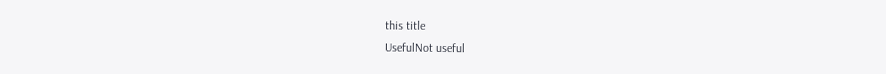this title
UsefulNot useful